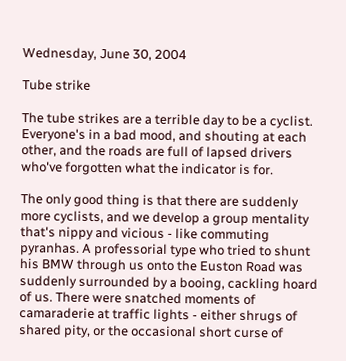Wednesday, June 30, 2004

Tube strike

The tube strikes are a terrible day to be a cyclist. Everyone's in a bad mood, and shouting at each other, and the roads are full of lapsed drivers who've forgotten what the indicator is for.

The only good thing is that there are suddenly more cyclists, and we develop a group mentality that's nippy and vicious - like commuting pyranhas. A professorial type who tried to shunt his BMW through us onto the Euston Road was suddenly surrounded by a booing, cackling hoard of us. There were snatched moments of camaraderie at traffic lights - either shrugs of shared pity, or the occasional short curse of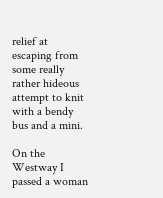relief at escaping from some really rather hideous attempt to knit with a bendy bus and a mini.

On the Westway I passed a woman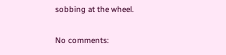sobbing at the wheel.

No comments: